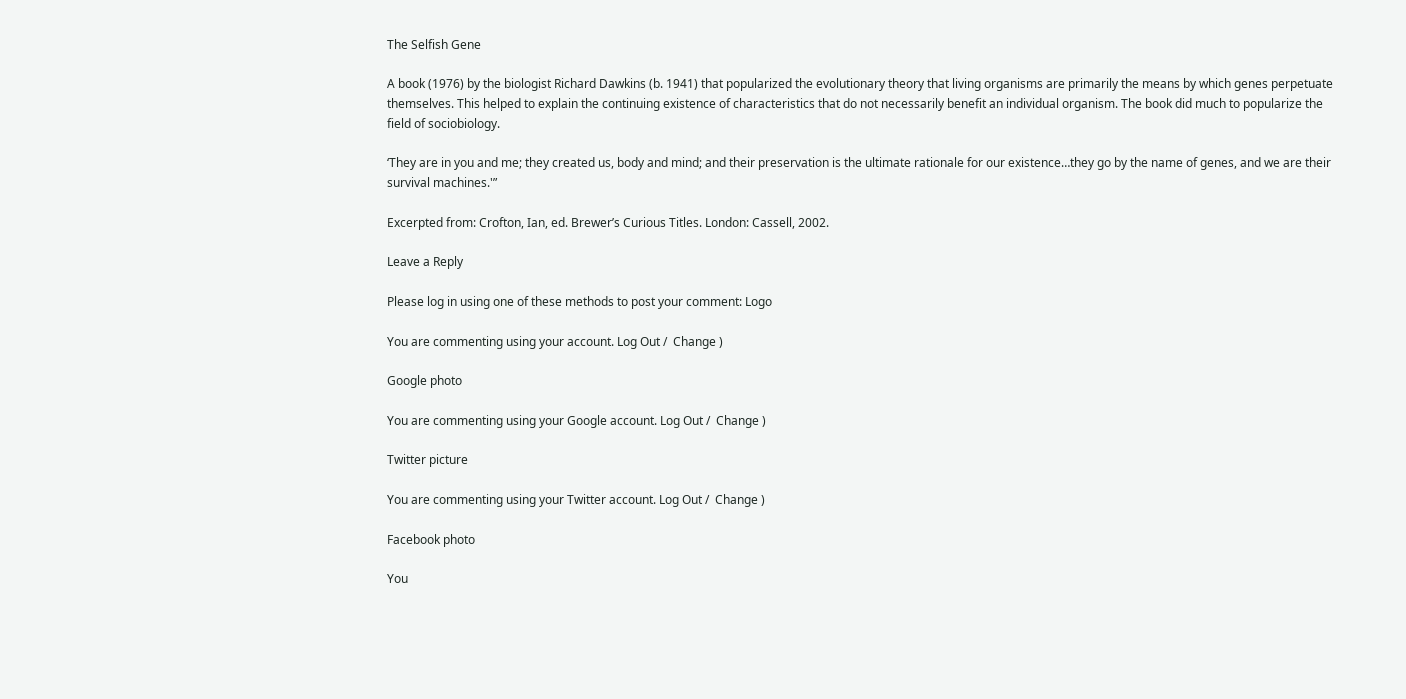The Selfish Gene

A book (1976) by the biologist Richard Dawkins (b. 1941) that popularized the evolutionary theory that living organisms are primarily the means by which genes perpetuate themselves. This helped to explain the continuing existence of characteristics that do not necessarily benefit an individual organism. The book did much to popularize the field of sociobiology.

‘They are in you and me; they created us, body and mind; and their preservation is the ultimate rationale for our existence…they go by the name of genes, and we are their survival machines.'”

Excerpted from: Crofton, Ian, ed. Brewer’s Curious Titles. London: Cassell, 2002.

Leave a Reply

Please log in using one of these methods to post your comment: Logo

You are commenting using your account. Log Out /  Change )

Google photo

You are commenting using your Google account. Log Out /  Change )

Twitter picture

You are commenting using your Twitter account. Log Out /  Change )

Facebook photo

You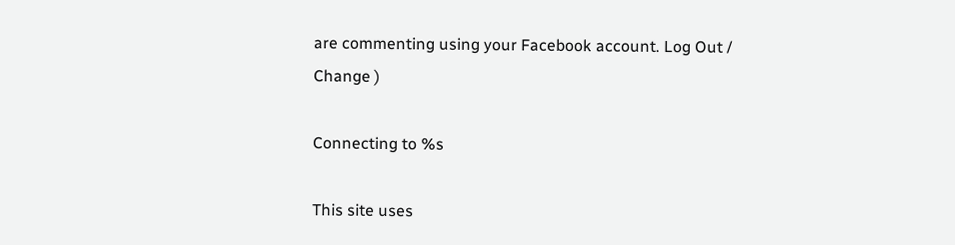are commenting using your Facebook account. Log Out /  Change )

Connecting to %s

This site uses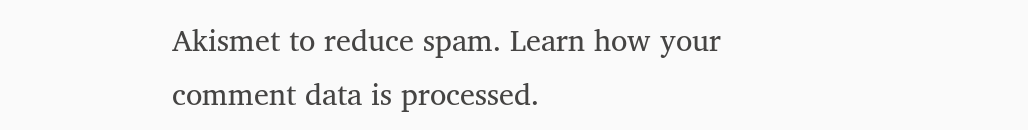Akismet to reduce spam. Learn how your comment data is processed.